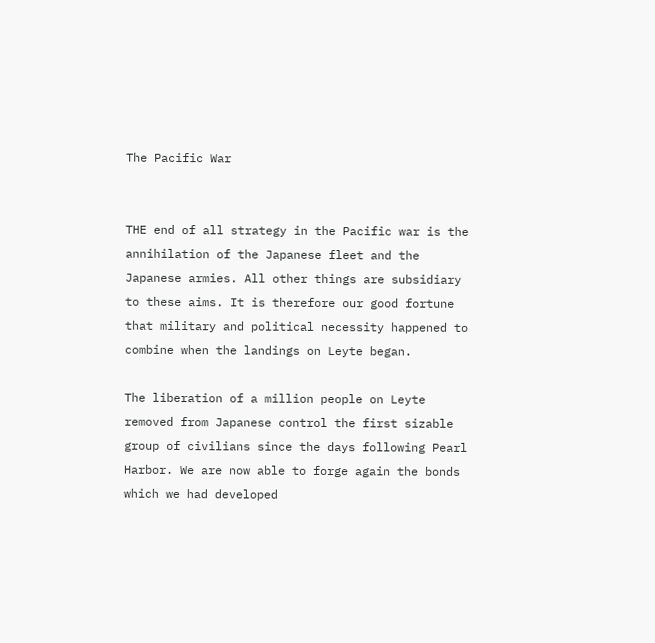The Pacific War


THE end of all strategy in the Pacific war is the annihilation of the Japanese fleet and the Japanese armies. All other things are subsidiary to these aims. It is therefore our good fortune that military and political necessity happened to combine when the landings on Leyte began.

The liberation of a million people on Leyte removed from Japanese control the first sizable group of civilians since the days following Pearl Harbor. We are now able to forge again the bonds which we had developed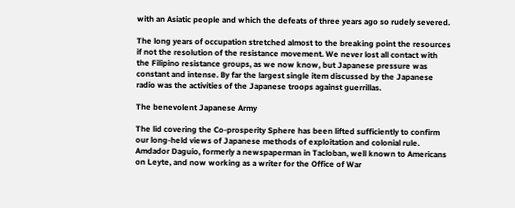with an Asiatic people and which the defeats of three years ago so rudely severed.

The long years of occupation stretched almost to the breaking point the resources if not the resolution of the resistance movement. We never lost all contact with the Filipino resistance groups, as we now know, but Japanese pressure was constant and intense. By far the largest single item discussed by the Japanese radio was the activities of the Japanese troops against guerrillas.

The benevolent Japanese Army

The lid covering the Co-prosperity Sphere has been lifted sufficiently to confirm our long-held views of Japanese methods of exploitation and colonial rule. Amdador Daguio, formerly a newspaperman in Tacloban, well known to Americans on Leyte, and now working as a writer for the Office of War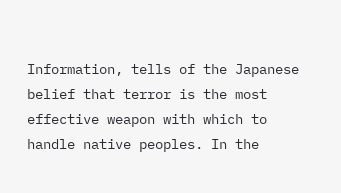Information, tells of the Japanese belief that terror is the most effective weapon with which to handle native peoples. In the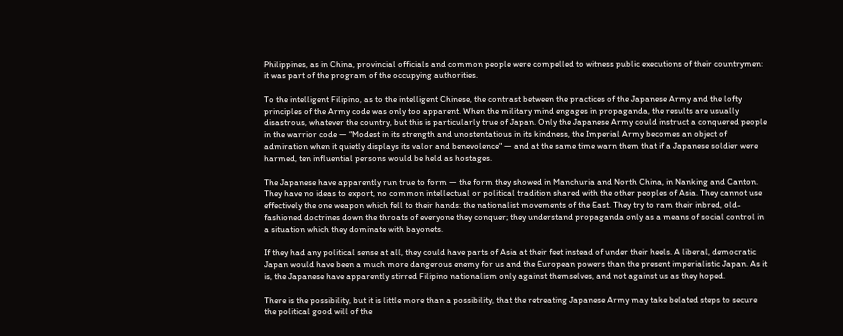Philippines, as in China, provincial officials and common people were compelled to witness public executions of their countrymen: it was part of the program of the occupying authorities.

To the intelligent Filipino, as to the intelligent Chinese, the contrast between the practices of the Japanese Army and the lofty principles of the Army code was only too apparent. When the military mind engages in propaganda, the results are usually disastrous, whatever the country, but this is particularly true of Japan. Only the Japanese Army could instruct a conquered people in the warrior code — “Modest in its strength and unostentatious in its kindness, the Imperial Army becomes an object of admiration when it quietly displays its valor and benevolence" — and at the same time warn them that if a Japanese soldier were harmed, ten influential persons would be held as hostages.

The Japanese have apparently run true to form — the form they showed in Manchuria and North China, in Nanking and Canton. They have no ideas to export, no common intellectual or political tradition shared with the other peoples of Asia. They cannot use effectively the one weapon which fell to their hands: the nationalist movements of the East. They try to ram their inbred, old-fashioned doctrines down the throats of everyone they conquer; they understand propaganda only as a means of social control in a situation which they dominate with bayonets.

If they had any political sense at all, they could have parts of Asia at their feet instead of under their heels. A liberal, democratic Japan would have been a much more dangerous enemy for us and the European powers than the present imperialistic Japan. As it is, the Japanese have apparently stirred Filipino nationalism only against themselves, and not against us as they hoped.

There is the possibility, but it is little more than a possibility, that the retreating Japanese Army may take belated steps to secure the political good will of the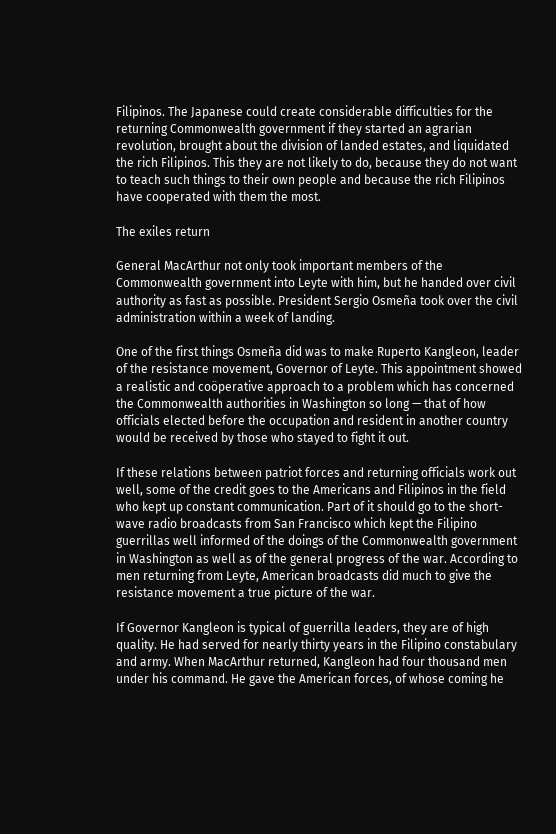Filipinos. The Japanese could create considerable difficulties for the returning Commonwealth government if they started an agrarian revolution, brought about the division of landed estates, and liquidated the rich Filipinos. This they are not likely to do, because they do not want to teach such things to their own people and because the rich Filipinos have cooperated with them the most.

The exiles return

General MacArthur not only took important members of the Commonwealth government into Leyte with him, but he handed over civil authority as fast as possible. President Sergio Osmeña took over the civil administration within a week of landing.

One of the first things Osmeña did was to make Ruperto Kangleon, leader of the resistance movement, Governor of Leyte. This appointment showed a realistic and coöperative approach to a problem which has concerned the Commonwealth authorities in Washington so long — that of how officials elected before the occupation and resident in another country would be received by those who stayed to fight it out.

If these relations between patriot forces and returning officials work out well, some of the credit goes to the Americans and Filipinos in the field who kept up constant communication. Part of it should go to the short-wave radio broadcasts from San Francisco which kept the Filipino guerrillas well informed of the doings of the Commonwealth government in Washington as well as of the general progress of the war. According to men returning from Leyte, American broadcasts did much to give the resistance movement a true picture of the war.

If Governor Kangleon is typical of guerrilla leaders, they are of high quality. He had served for nearly thirty years in the Filipino constabulary and army. When MacArthur returned, Kangleon had four thousand men under his command. He gave the American forces, of whose coming he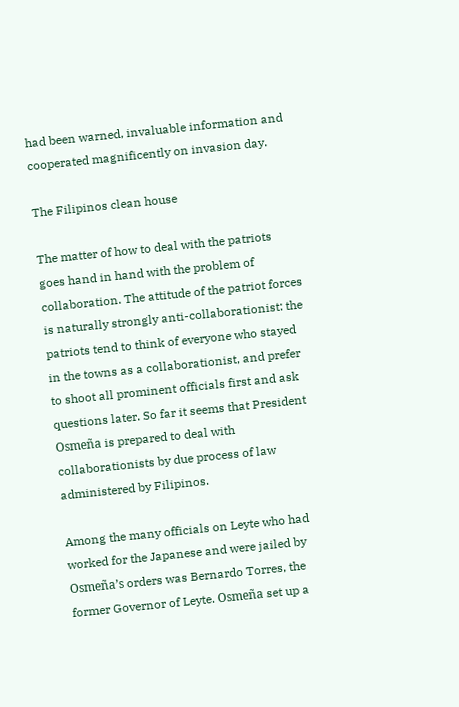had been warned, invaluable information and cooperated magnificently on invasion day.

The Filipinos clean house

The matter of how to deal with the patriots goes hand in hand with the problem of collaboration. The attitude of the patriot forces is naturally strongly anti-collaborationist: the patriots tend to think of everyone who stayed in the towns as a collaborationist, and prefer to shoot all prominent officials first and ask questions later. So far it seems that President Osmeña is prepared to deal with collaborationists by due process of law administered by Filipinos.

Among the many officials on Leyte who had worked for the Japanese and were jailed by Osmeña’s orders was Bernardo Torres, the former Governor of Leyte. Osmeña set up a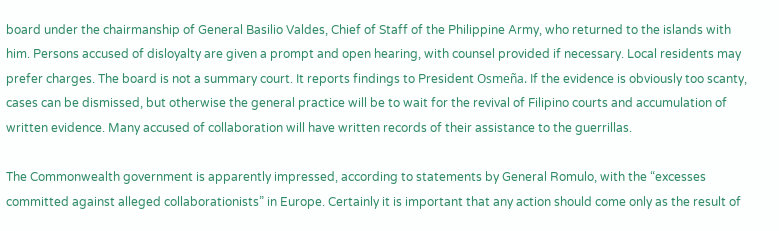board under the chairmanship of General Basilio Valdes, Chief of Staff of the Philippine Army, who returned to the islands with him. Persons accused of disloyalty are given a prompt and open hearing, with counsel provided if necessary. Local residents may prefer charges. The board is not a summary court. It reports findings to President Osmeña. If the evidence is obviously too scanty, cases can be dismissed, but otherwise the general practice will be to wait for the revival of Filipino courts and accumulation of written evidence. Many accused of collaboration will have written records of their assistance to the guerrillas.

The Commonwealth government is apparently impressed, according to statements by General Romulo, with the “excesses committed against alleged collaborationists” in Europe. Certainly it is important that any action should come only as the result of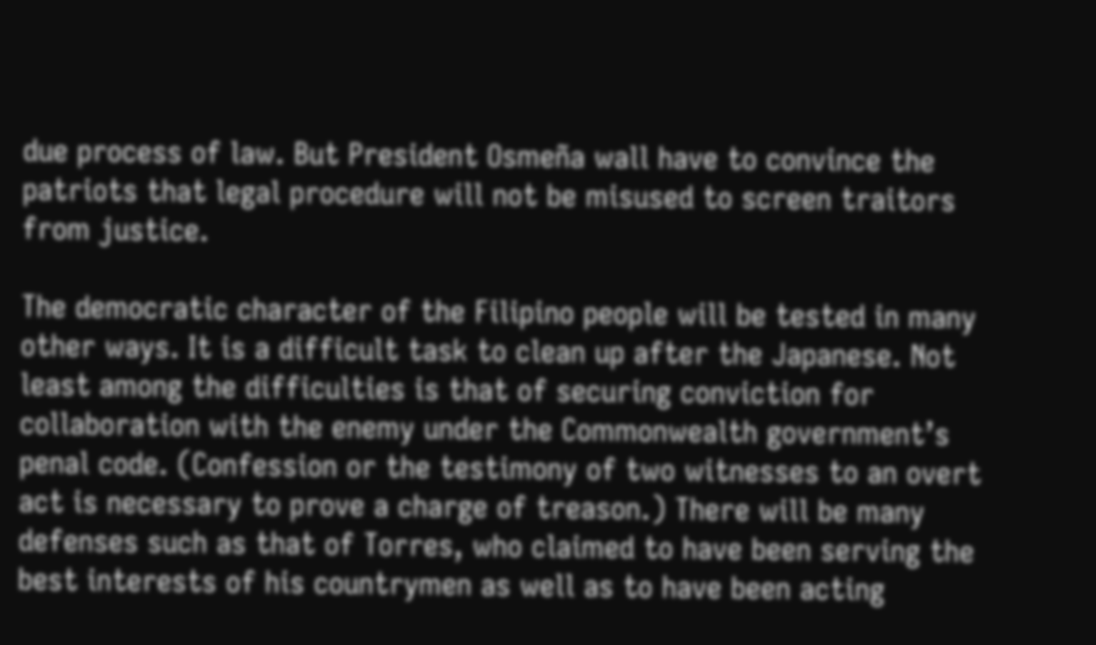due process of law. But President Osmeña wall have to convince the patriots that legal procedure will not be misused to screen traitors from justice.

The democratic character of the Filipino people will be tested in many other ways. It is a difficult task to clean up after the Japanese. Not least among the difficulties is that of securing conviction for collaboration with the enemy under the Commonwealth government’s penal code. (Confession or the testimony of two witnesses to an overt act is necessary to prove a charge of treason.) There will be many defenses such as that of Torres, who claimed to have been serving the best interests of his countrymen as well as to have been acting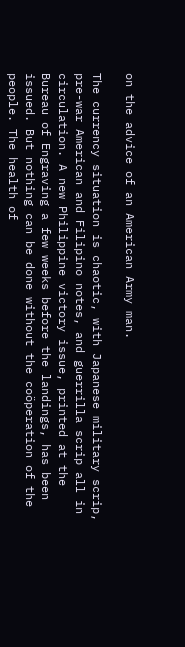on the advice of an American Army man.

The currency situation is chaotic, with Japanese military scrip, pre-war American and Filipino notes, and guerrilla scrip all in circulation. A new Philippine victory issue, printed at the Bureau of Engraving a few weeks before the landings, has been issued. But nothing can be done without the coöperation of the people. The health of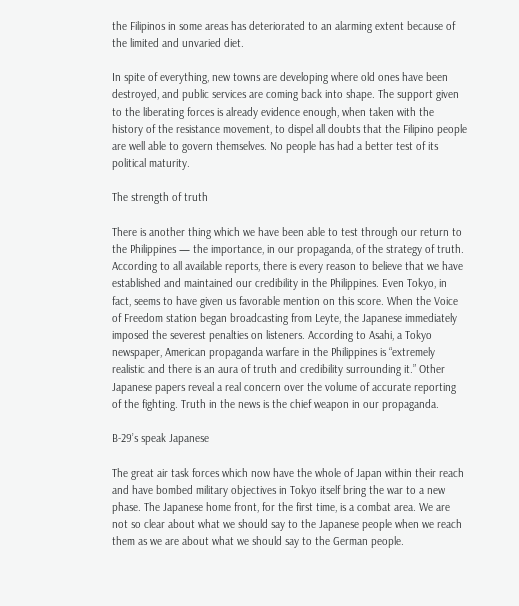the Filipinos in some areas has deteriorated to an alarming extent because of the limited and unvaried diet.

In spite of everything, new towns are developing where old ones have been destroyed, and public services are coming back into shape. The support given to the liberating forces is already evidence enough, when taken with the history of the resistance movement, to dispel all doubts that the Filipino people are well able to govern themselves. No people has had a better test of its political maturity.

The strength of truth

There is another thing which we have been able to test through our return to the Philippines — the importance, in our propaganda, of the strategy of truth. According to all available reports, there is every reason to believe that we have established and maintained our credibility in the Philippines. Even Tokyo, in fact, seems to have given us favorable mention on this score. When the Voice of Freedom station began broadcasting from Leyte, the Japanese immediately imposed the severest penalties on listeners. According to Asahi, a Tokyo newspaper, American propaganda warfare in the Philippines is “extremely realistic and there is an aura of truth and credibility surrounding it.” Other Japanese papers reveal a real concern over the volume of accurate reporting of the fighting. Truth in the news is the chief weapon in our propaganda.

B-29’s speak Japanese

The great air task forces which now have the whole of Japan within their reach and have bombed military objectives in Tokyo itself bring the war to a new phase. The Japanese home front, for the first time, is a combat area. We are not so clear about what we should say to the Japanese people when we reach them as we are about what we should say to the German people.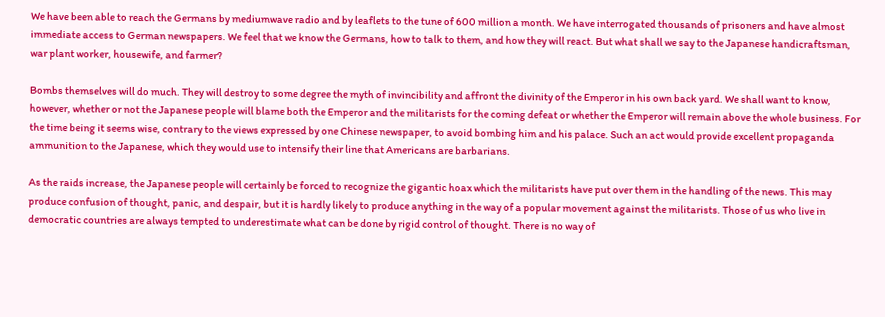We have been able to reach the Germans by mediumwave radio and by leaflets to the tune of 600 million a month. We have interrogated thousands of prisoners and have almost immediate access to German newspapers. We feel that we know the Germans, how to talk to them, and how they will react. But what shall we say to the Japanese handicraftsman, war plant worker, housewife, and farmer?

Bombs themselves will do much. They will destroy to some degree the myth of invincibility and affront the divinity of the Emperor in his own back yard. We shall want to know, however, whether or not the Japanese people will blame both the Emperor and the militarists for the coming defeat or whether the Emperor will remain above the whole business. For the time being it seems wise, contrary to the views expressed by one Chinese newspaper, to avoid bombing him and his palace. Such an act would provide excellent propaganda ammunition to the Japanese, which they would use to intensify their line that Americans are barbarians.

As the raids increase, the Japanese people will certainly be forced to recognize the gigantic hoax which the militarists have put over them in the handling of the news. This may produce confusion of thought, panic, and despair, but it is hardly likely to produce anything in the way of a popular movement against the militarists. Those of us who live in democratic countries are always tempted to underestimate what can be done by rigid control of thought. There is no way of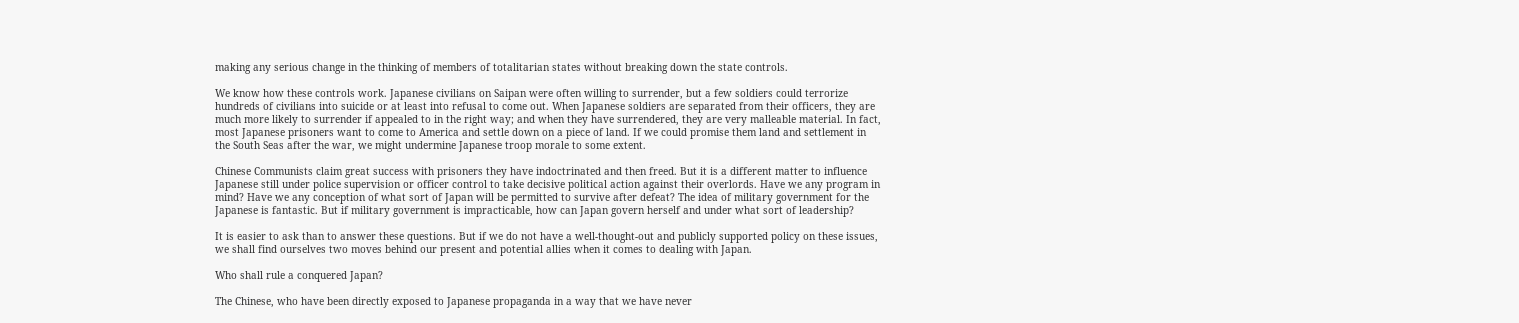making any serious change in the thinking of members of totalitarian states without breaking down the state controls.

We know how these controls work. Japanese civilians on Saipan were often willing to surrender, but a few soldiers could terrorize hundreds of civilians into suicide or at least into refusal to come out. When Japanese soldiers are separated from their officers, they are much more likely to surrender if appealed to in the right way; and when they have surrendered, they are very malleable material. In fact, most Japanese prisoners want to come to America and settle down on a piece of land. If we could promise them land and settlement in the South Seas after the war, we might undermine Japanese troop morale to some extent.

Chinese Communists claim great success with prisoners they have indoctrinated and then freed. But it is a different matter to influence Japanese still under police supervision or officer control to take decisive political action against their overlords. Have we any program in mind? Have we any conception of what sort of Japan will be permitted to survive after defeat? The idea of military government for the Japanese is fantastic. But if military government is impracticable, how can Japan govern herself and under what sort of leadership?

It is easier to ask than to answer these questions. But if we do not have a well-thought-out and publicly supported policy on these issues, we shall find ourselves two moves behind our present and potential allies when it comes to dealing with Japan.

Who shall rule a conquered Japan?

The Chinese, who have been directly exposed to Japanese propaganda in a way that we have never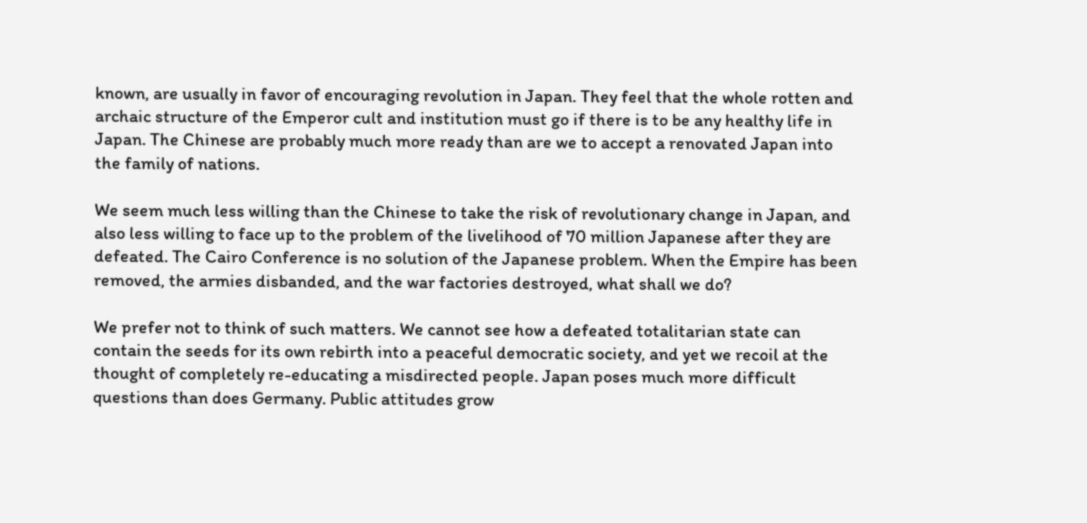known, are usually in favor of encouraging revolution in Japan. They feel that the whole rotten and archaic structure of the Emperor cult and institution must go if there is to be any healthy life in Japan. The Chinese are probably much more ready than are we to accept a renovated Japan into the family of nations.

We seem much less willing than the Chinese to take the risk of revolutionary change in Japan, and also less willing to face up to the problem of the livelihood of 70 million Japanese after they are defeated. The Cairo Conference is no solution of the Japanese problem. When the Empire has been removed, the armies disbanded, and the war factories destroyed, what shall we do?

We prefer not to think of such matters. We cannot see how a defeated totalitarian state can contain the seeds for its own rebirth into a peaceful democratic society, and yet we recoil at the thought of completely re-educating a misdirected people. Japan poses much more difficult questions than does Germany. Public attitudes grow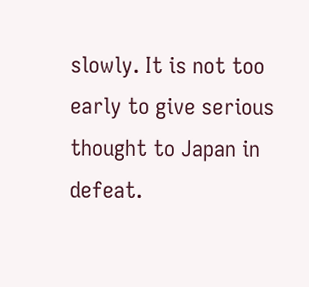slowly. It is not too early to give serious thought to Japan in defeat.